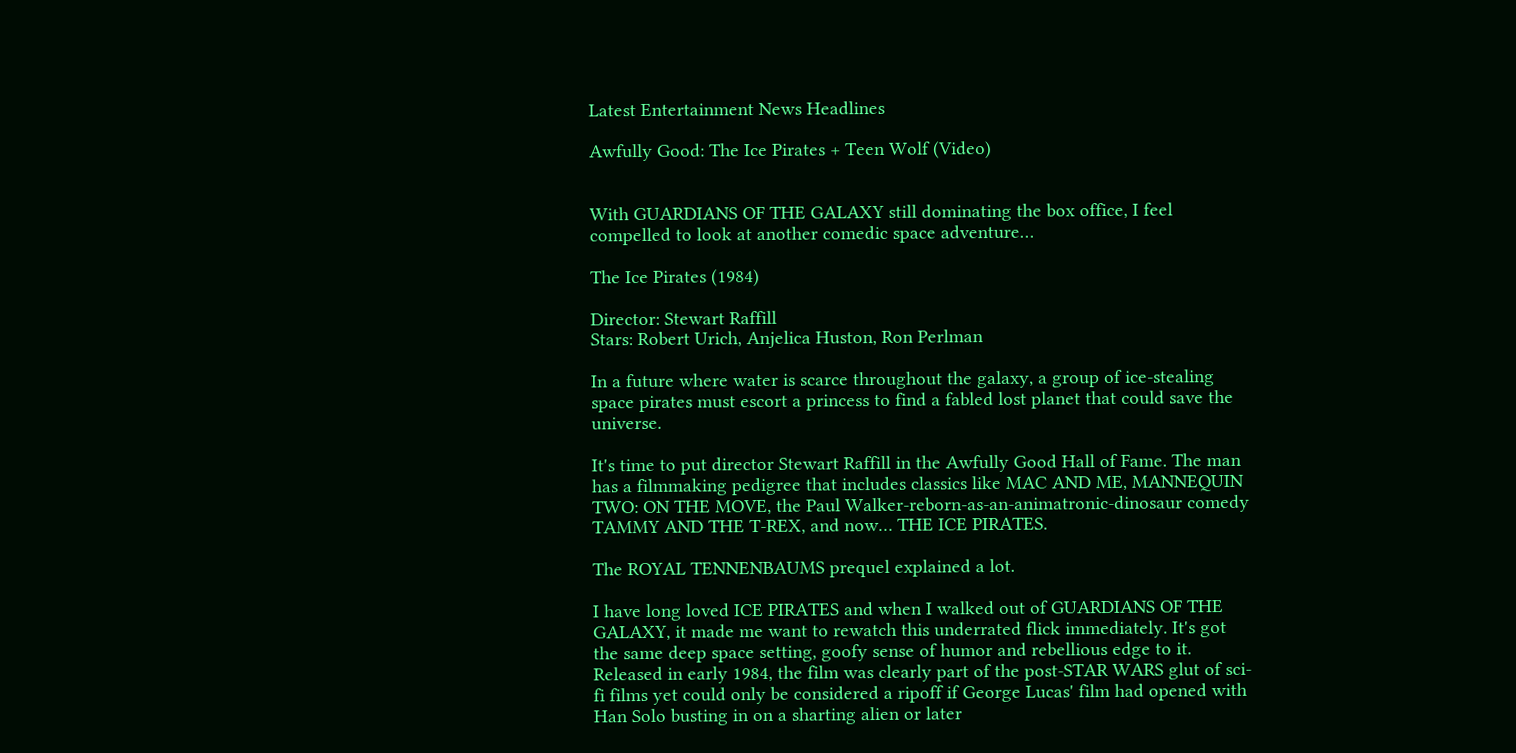Latest Entertainment News Headlines

Awfully Good: The Ice Pirates + Teen Wolf (Video)


With GUARDIANS OF THE GALAXY still dominating the box office, I feel compelled to look at another comedic space adventure…

The Ice Pirates (1984)

Director: Stewart Raffill
Stars: Robert Urich, Anjelica Huston, Ron Perlman

In a future where water is scarce throughout the galaxy, a group of ice-stealing space pirates must escort a princess to find a fabled lost planet that could save the universe.

It's time to put director Stewart Raffill in the Awfully Good Hall of Fame. The man has a filmmaking pedigree that includes classics like MAC AND ME, MANNEQUIN TWO: ON THE MOVE, the Paul Walker-reborn-as-an-animatronic-dinosaur comedy TAMMY AND THE T-REX, and now… THE ICE PIRATES.

The ROYAL TENNENBAUMS prequel explained a lot.

I have long loved ICE PIRATES and when I walked out of GUARDIANS OF THE GALAXY, it made me want to rewatch this underrated flick immediately. It's got the same deep space setting, goofy sense of humor and rebellious edge to it. Released in early 1984, the film was clearly part of the post-STAR WARS glut of sci-fi films yet could only be considered a ripoff if George Lucas' film had opened with Han Solo busting in on a sharting alien or later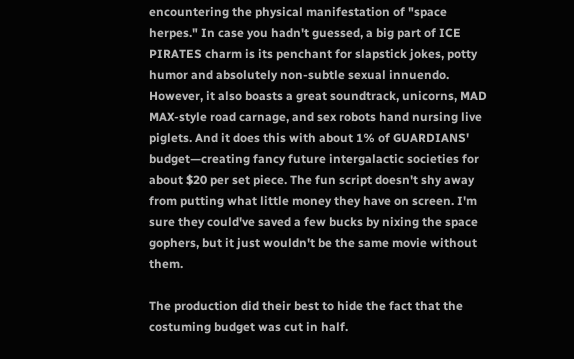encountering the physical manifestation of "space herpes." In case you hadn't guessed, a big part of ICE PIRATES charm is its penchant for slapstick jokes, potty humor and absolutely non-subtle sexual innuendo. However, it also boasts a great soundtrack, unicorns, MAD MAX-style road carnage, and sex robots hand nursing live piglets. And it does this with about 1% of GUARDIANS' budget—creating fancy future intergalactic societies for about $20 per set piece. The fun script doesn't shy away from putting what little money they have on screen. I'm sure they could've saved a few bucks by nixing the space gophers, but it just wouldn't be the same movie without them.

The production did their best to hide the fact that the costuming budget was cut in half.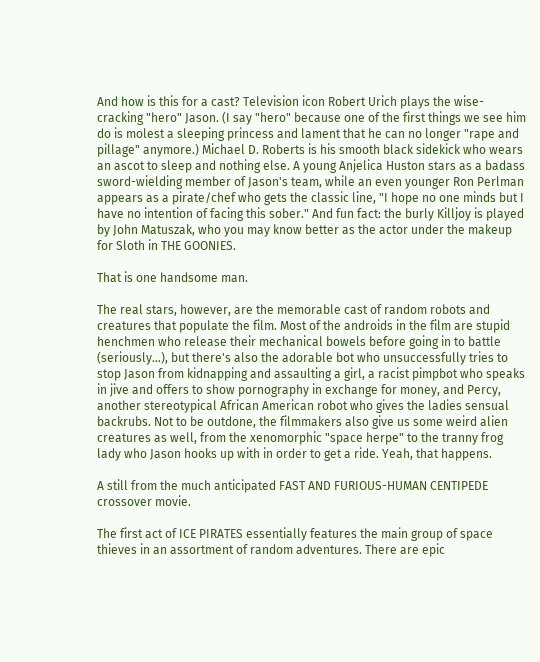And how is this for a cast? Television icon Robert Urich plays the wise-cracking "hero" Jason. (I say "hero" because one of the first things we see him do is molest a sleeping princess and lament that he can no longer "rape and pillage" anymore.) Michael D. Roberts is his smooth black sidekick who wears an ascot to sleep and nothing else. A young Anjelica Huston stars as a badass sword-wielding member of Jason's team, while an even younger Ron Perlman appears as a pirate/chef who gets the classic line, "I hope no one minds but I have no intention of facing this sober." And fun fact: the burly Killjoy is played by John Matuszak, who you may know better as the actor under the makeup for Sloth in THE GOONIES.

That is one handsome man.

The real stars, however, are the memorable cast of random robots and creatures that populate the film. Most of the androids in the film are stupid henchmen who release their mechanical bowels before going in to battle (seriously…), but there's also the adorable bot who unsuccessfully tries to stop Jason from kidnapping and assaulting a girl, a racist pimpbot who speaks in jive and offers to show pornography in exchange for money, and Percy, another stereotypical African American robot who gives the ladies sensual backrubs. Not to be outdone, the filmmakers also give us some weird alien creatures as well, from the xenomorphic "space herpe" to the tranny frog lady who Jason hooks up with in order to get a ride. Yeah, that happens.

A still from the much anticipated FAST AND FURIOUS-HUMAN CENTIPEDE crossover movie.

The first act of ICE PIRATES essentially features the main group of space thieves in an assortment of random adventures. There are epic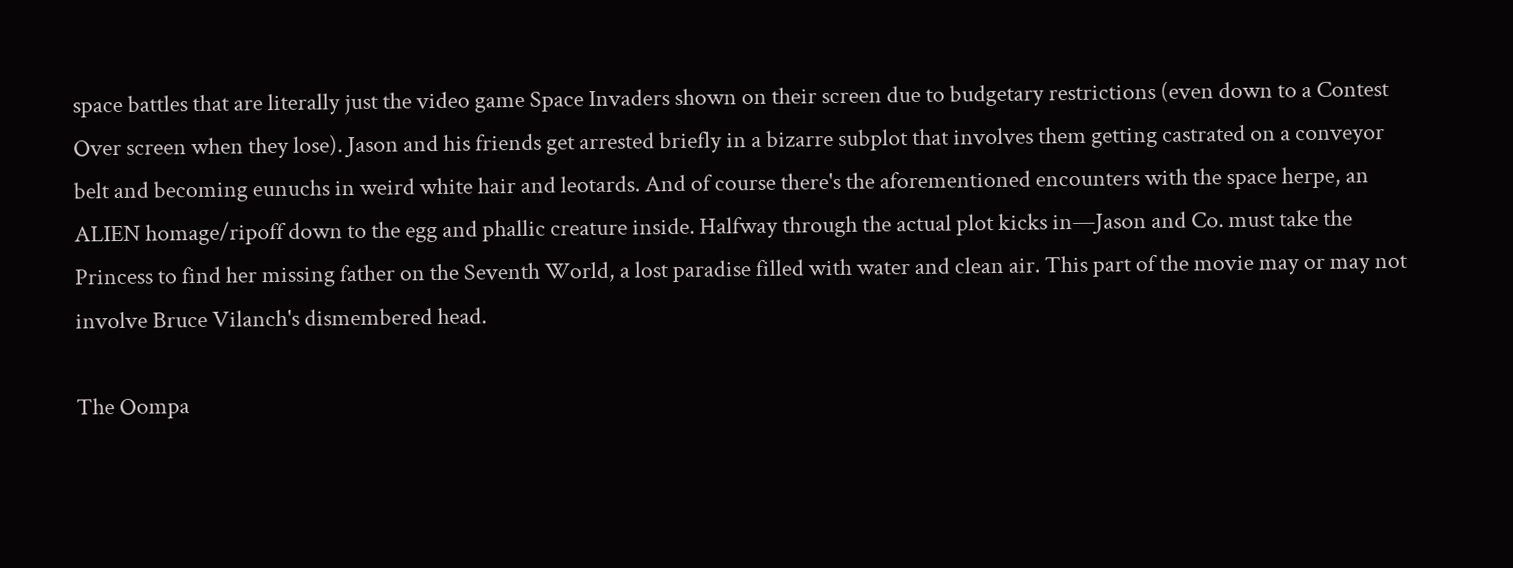space battles that are literally just the video game Space Invaders shown on their screen due to budgetary restrictions (even down to a Contest Over screen when they lose). Jason and his friends get arrested briefly in a bizarre subplot that involves them getting castrated on a conveyor belt and becoming eunuchs in weird white hair and leotards. And of course there's the aforementioned encounters with the space herpe, an ALIEN homage/ripoff down to the egg and phallic creature inside. Halfway through the actual plot kicks in—Jason and Co. must take the Princess to find her missing father on the Seventh World, a lost paradise filled with water and clean air. This part of the movie may or may not involve Bruce Vilanch's dismembered head.

The Oompa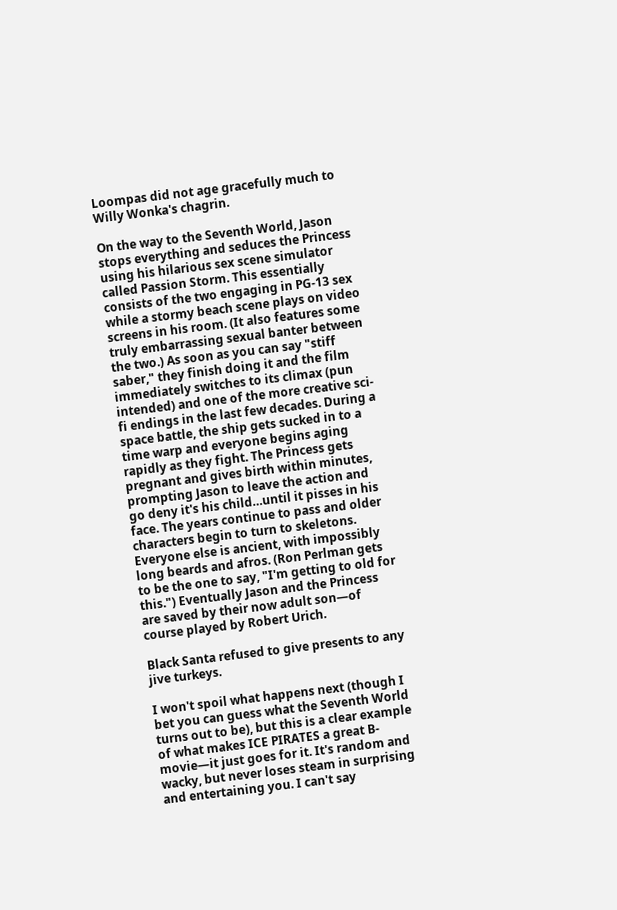Loompas did not age gracefully much to Willy Wonka's chagrin.

On the way to the Seventh World, Jason stops everything and seduces the Princess using his hilarious sex scene simulator called Passion Storm. This essentially consists of the two engaging in PG-13 sex while a stormy beach scene plays on video screens in his room. (It also features some truly embarrassing sexual banter between the two.) As soon as you can say "stiff saber," they finish doing it and the film immediately switches to its climax (pun intended) and one of the more creative sci-fi endings in the last few decades. During a space battle, the ship gets sucked in to a time warp and everyone begins aging rapidly as they fight. The Princess gets pregnant and gives birth within minutes, prompting Jason to leave the action and go deny it's his child…until it pisses in his face. The years continue to pass and older characters begin to turn to skeletons. Everyone else is ancient, with impossibly long beards and afros. (Ron Perlman gets to be the one to say, "I'm getting to old for this.") Eventually Jason and the Princess are saved by their now adult son—of course played by Robert Urich.

Black Santa refused to give presents to any jive turkeys.

I won't spoil what happens next (though I bet you can guess what the Seventh World turns out to be), but this is a clear example of what makes ICE PIRATES a great B-movie—it just goes for it. It's random and wacky, but never loses steam in surprising and entertaining you. I can't say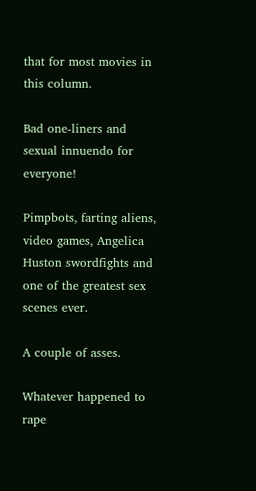that for most movies in this column.

Bad one-liners and sexual innuendo for everyone!

Pimpbots, farting aliens, video games, Angelica Huston swordfights and one of the greatest sex scenes ever.

A couple of asses.

Whatever happened to rape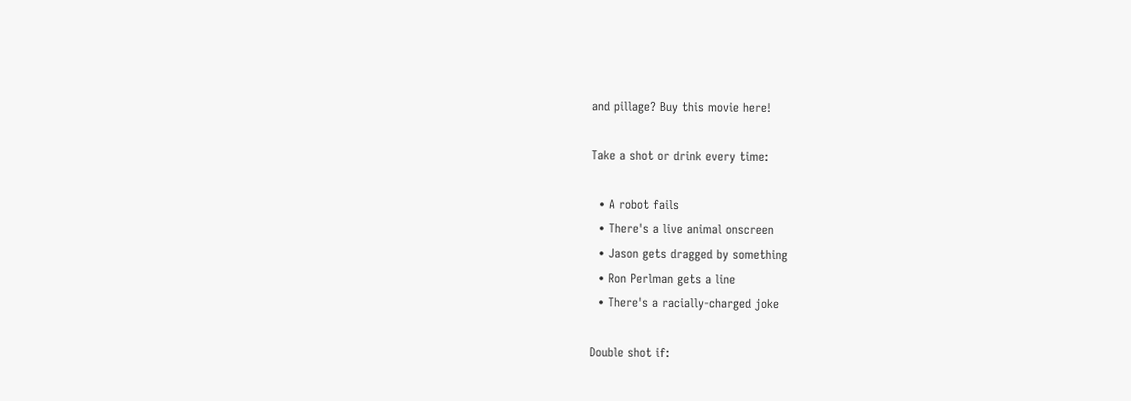and pillage? Buy this movie here!

Take a shot or drink every time:

  • A robot fails
  • There's a live animal onscreen
  • Jason gets dragged by something
  • Ron Perlman gets a line
  • There's a racially-charged joke

Double shot if: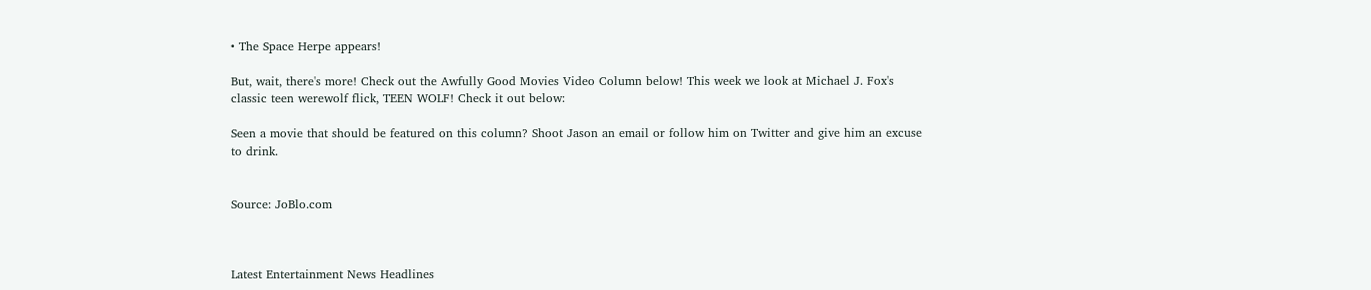• The Space Herpe appears!

But, wait, there's more! Check out the Awfully Good Movies Video Column below! This week we look at Michael J. Fox's classic teen werewolf flick, TEEN WOLF! Check it out below:

Seen a movie that should be featured on this column? Shoot Jason an email or follow him on Twitter and give him an excuse to drink.


Source: JoBlo.com



Latest Entertainment News Headlines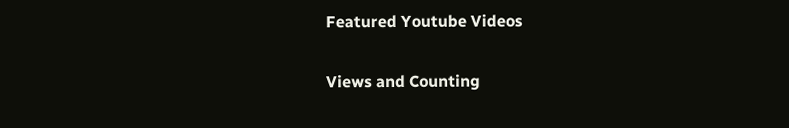Featured Youtube Videos

Views and Counting